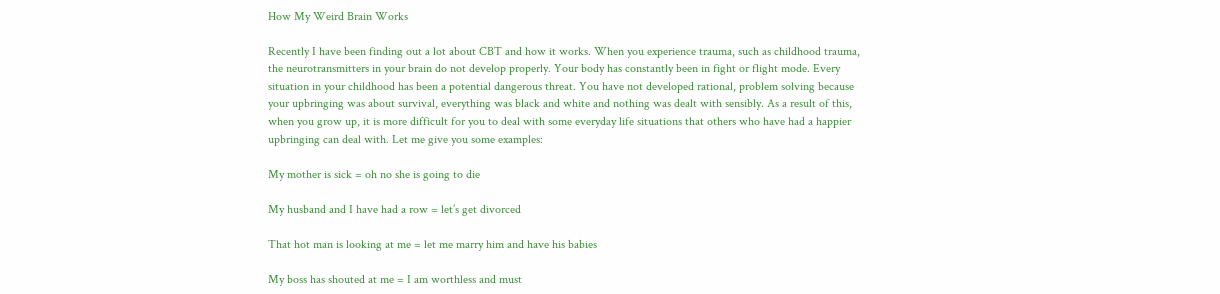How My Weird Brain Works

Recently I have been finding out a lot about CBT and how it works. When you experience trauma, such as childhood trauma, the neurotransmitters in your brain do not develop properly. Your body has constantly been in fight or flight mode. Every situation in your childhood has been a potential dangerous threat. You have not developed rational, problem solving because your upbringing was about survival, everything was black and white and nothing was dealt with sensibly. As a result of this, when you grow up, it is more difficult for you to deal with some everyday life situations that others who have had a happier upbringing can deal with. Let me give you some examples:

My mother is sick = oh no she is going to die

My husband and I have had a row = let’s get divorced

That hot man is looking at me = let me marry him and have his babies

My boss has shouted at me = I am worthless and must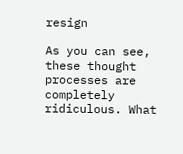resign

As you can see, these thought processes are completely ridiculous. What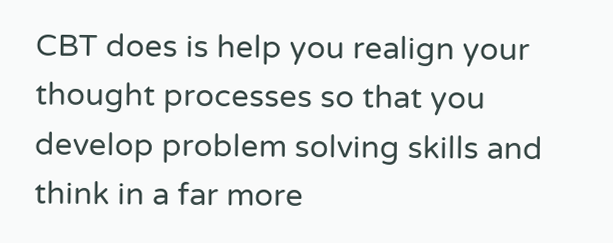CBT does is help you realign your thought processes so that you develop problem solving skills and think in a far more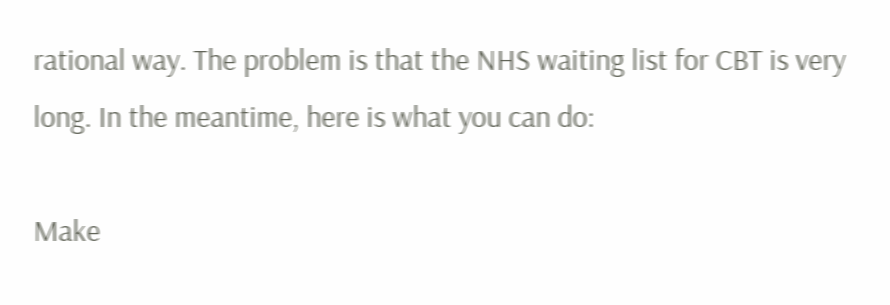rational way. The problem is that the NHS waiting list for CBT is very long. In the meantime, here is what you can do:

Make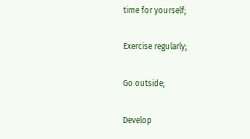time for yourself;

Exercise regularly;

Go outside;

Develop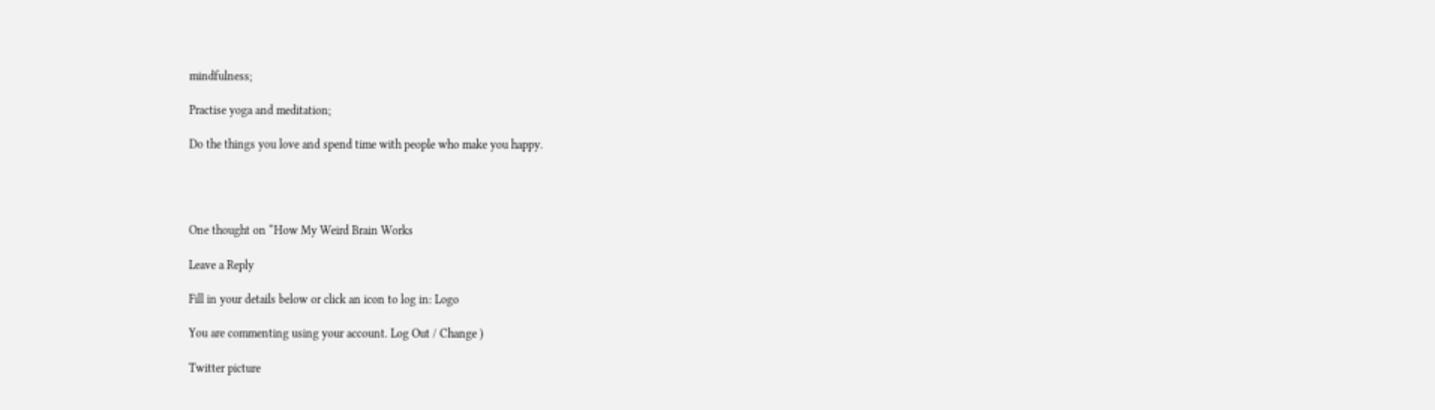mindfulness;

Practise yoga and meditation;

Do the things you love and spend time with people who make you happy.




One thought on “How My Weird Brain Works

Leave a Reply

Fill in your details below or click an icon to log in: Logo

You are commenting using your account. Log Out / Change )

Twitter picture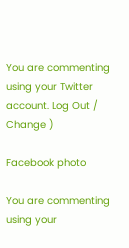You are commenting using your Twitter account. Log Out / Change )

Facebook photo

You are commenting using your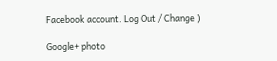Facebook account. Log Out / Change )

Google+ photo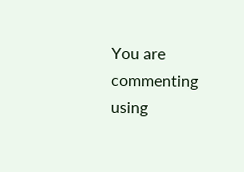You are commenting using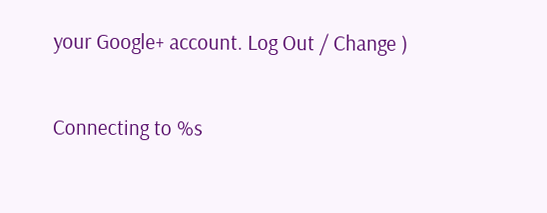your Google+ account. Log Out / Change )

Connecting to %s